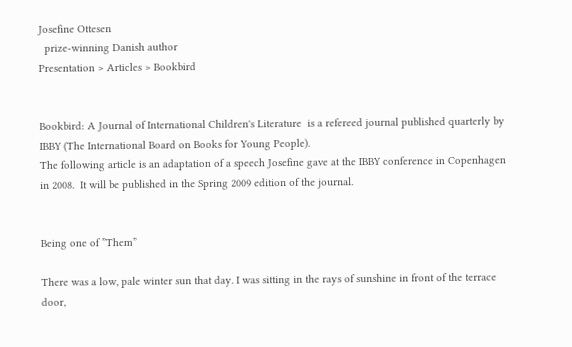Josefine Ottesen
  prize-winning Danish author
Presentation > Articles > Bookbird


Bookbird: A Journal of International Children's Literature  is a refereed journal published quarterly by IBBY (The International Board on Books for Young People).
The following article is an adaptation of a speech Josefine gave at the IBBY conference in Copenhagen in 2008.  It will be published in the Spring 2009 edition of the journal.


Being one of ”Them”

There was a low, pale winter sun that day. I was sitting in the rays of sunshine in front of the terrace door,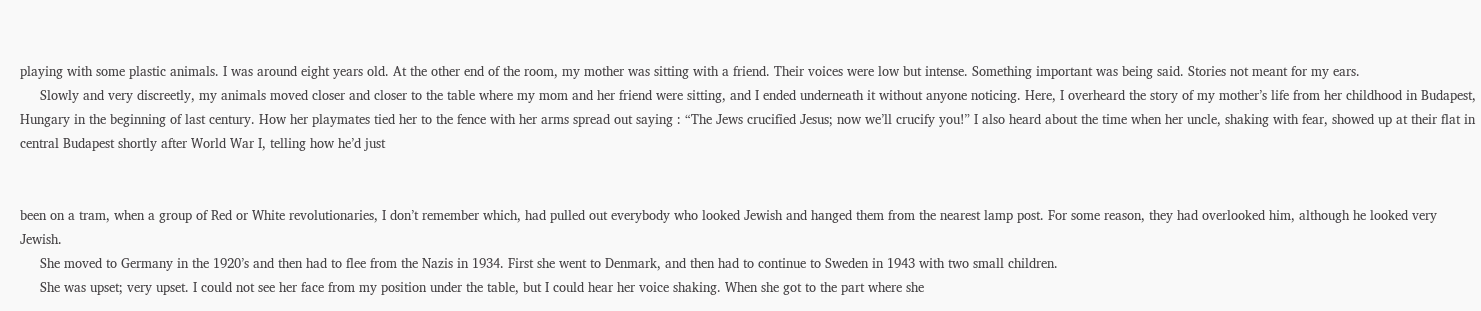playing with some plastic animals. I was around eight years old. At the other end of the room, my mother was sitting with a friend. Their voices were low but intense. Something important was being said. Stories not meant for my ears.
     Slowly and very discreetly, my animals moved closer and closer to the table where my mom and her friend were sitting, and I ended underneath it without anyone noticing. Here, I overheard the story of my mother’s life from her childhood in Budapest, Hungary in the beginning of last century. How her playmates tied her to the fence with her arms spread out saying : “The Jews crucified Jesus; now we’ll crucify you!” I also heard about the time when her uncle, shaking with fear, showed up at their flat in central Budapest shortly after World War I, telling how he’d just


been on a tram, when a group of Red or White revolutionaries, I don’t remember which, had pulled out everybody who looked Jewish and hanged them from the nearest lamp post. For some reason, they had overlooked him, although he looked very Jewish.
     She moved to Germany in the 1920’s and then had to flee from the Nazis in 1934. First she went to Denmark, and then had to continue to Sweden in 1943 with two small children.
     She was upset; very upset. I could not see her face from my position under the table, but I could hear her voice shaking. When she got to the part where she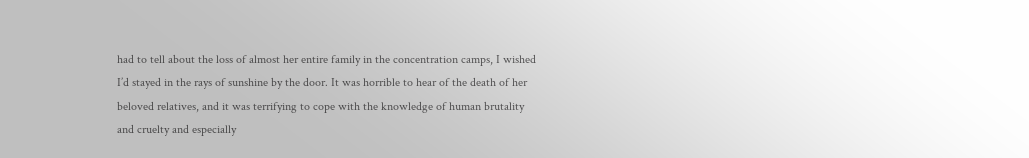had to tell about the loss of almost her entire family in the concentration camps, I wished I’d stayed in the rays of sunshine by the door. It was horrible to hear of the death of her beloved relatives, and it was terrifying to cope with the knowledge of human brutality and cruelty and especially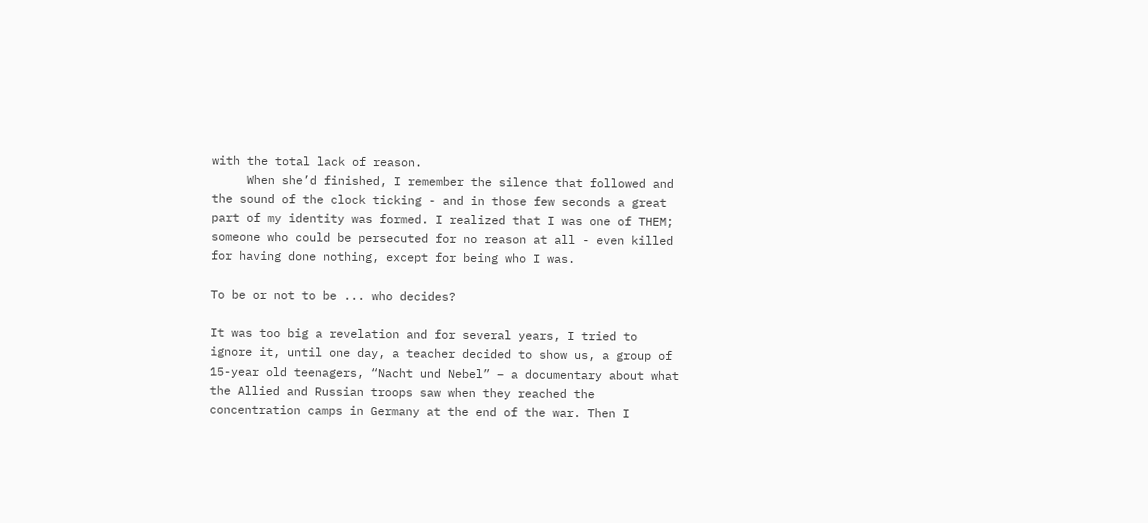with the total lack of reason.
     When she’d finished, I remember the silence that followed and the sound of the clock ticking - and in those few seconds a great part of my identity was formed. I realized that I was one of THEM; someone who could be persecuted for no reason at all - even killed for having done nothing, except for being who I was.

To be or not to be ... who decides?

It was too big a revelation and for several years, I tried to ignore it, until one day, a teacher decided to show us, a group of 15-year old teenagers, “Nacht und Nebel” – a documentary about what the Allied and Russian troops saw when they reached the concentration camps in Germany at the end of the war. Then I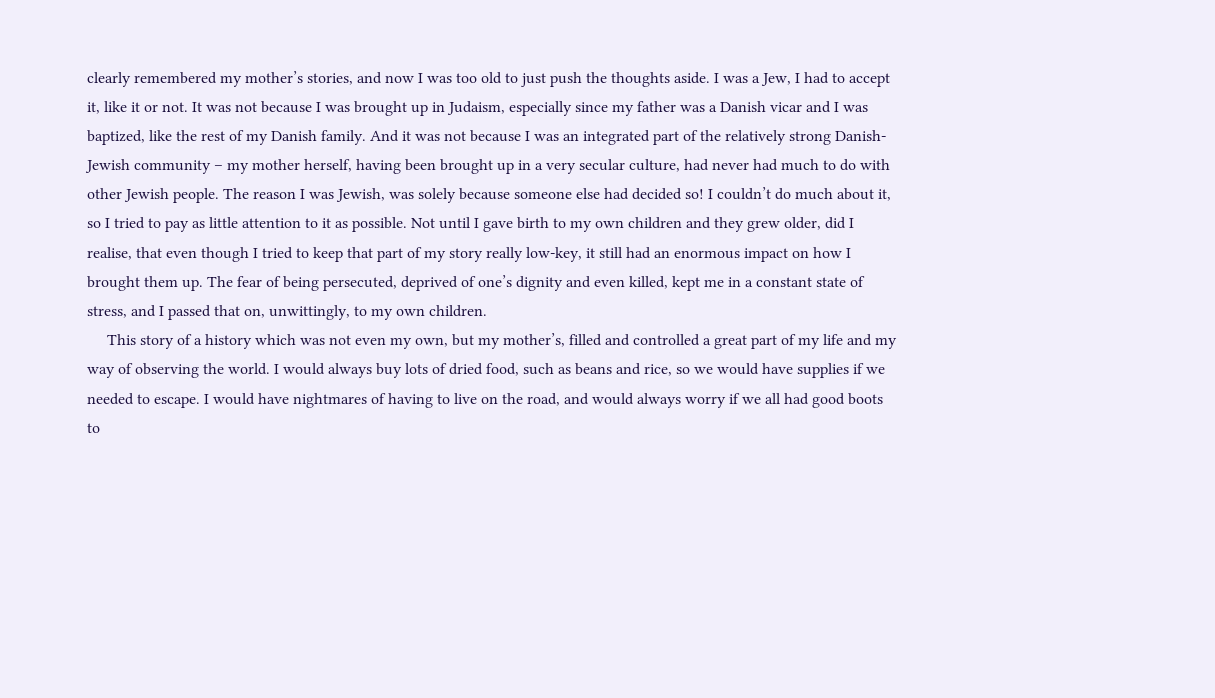clearly remembered my mother’s stories, and now I was too old to just push the thoughts aside. I was a Jew, I had to accept it, like it or not. It was not because I was brought up in Judaism, especially since my father was a Danish vicar and I was baptized, like the rest of my Danish family. And it was not because I was an integrated part of the relatively strong Danish-Jewish community – my mother herself, having been brought up in a very secular culture, had never had much to do with other Jewish people. The reason I was Jewish, was solely because someone else had decided so! I couldn’t do much about it, so I tried to pay as little attention to it as possible. Not until I gave birth to my own children and they grew older, did I realise, that even though I tried to keep that part of my story really low-key, it still had an enormous impact on how I brought them up. The fear of being persecuted, deprived of one’s dignity and even killed, kept me in a constant state of stress, and I passed that on, unwittingly, to my own children.
     This story of a history which was not even my own, but my mother’s, filled and controlled a great part of my life and my way of observing the world. I would always buy lots of dried food, such as beans and rice, so we would have supplies if we needed to escape. I would have nightmares of having to live on the road, and would always worry if we all had good boots to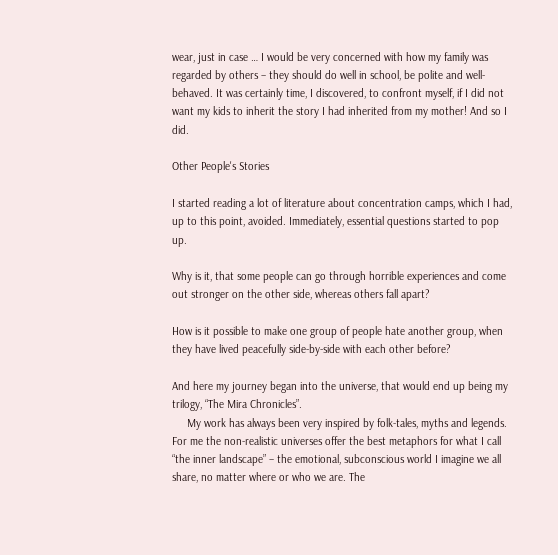wear, just in case … I would be very concerned with how my family was regarded by others – they should do well in school, be polite and well-behaved. It was certainly time, I discovered, to confront myself, if I did not want my kids to inherit the story I had inherited from my mother! And so I did.

Other People's Stories

I started reading a lot of literature about concentration camps, which I had, up to this point, avoided. Immediately, essential questions started to pop up.

Why is it, that some people can go through horrible experiences and come out stronger on the other side, whereas others fall apart?

How is it possible to make one group of people hate another group, when they have lived peacefully side-by-side with each other before?

And here my journey began into the universe, that would end up being my trilogy, “The Mira Chronicles”.
     My work has always been very inspired by folk-tales, myths and legends. For me the non-realistic universes offer the best metaphors for what I call “the inner landscape” – the emotional, subconscious world I imagine we all share, no matter where or who we are. The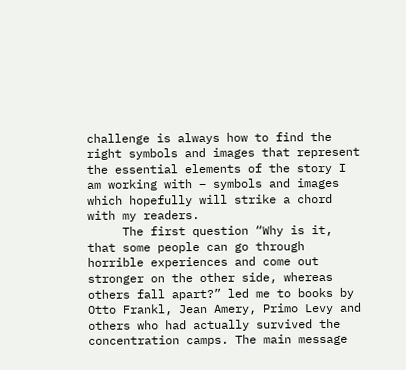challenge is always how to find the right symbols and images that represent the essential elements of the story I am working with – symbols and images which hopefully will strike a chord with my readers.
     The first question “Why is it, that some people can go through horrible experiences and come out stronger on the other side, whereas others fall apart?” led me to books by Otto Frankl, Jean Amery, Primo Levy and others who had actually survived the concentration camps. The main message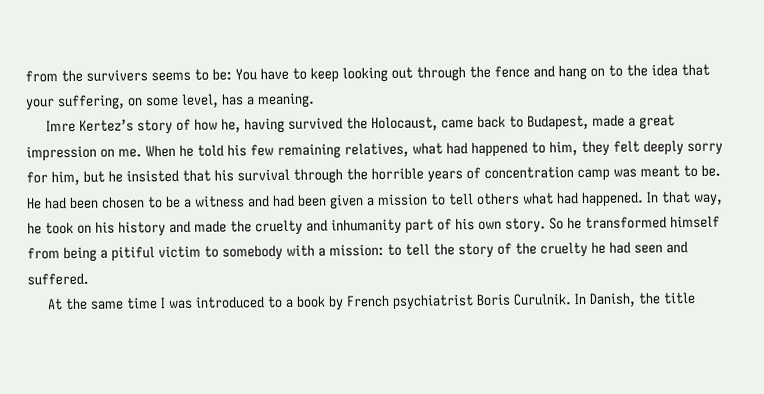from the survivers seems to be: You have to keep looking out through the fence and hang on to the idea that your suffering, on some level, has a meaning.
     Imre Kertez’s story of how he, having survived the Holocaust, came back to Budapest, made a great impression on me. When he told his few remaining relatives, what had happened to him, they felt deeply sorry for him, but he insisted that his survival through the horrible years of concentration camp was meant to be. He had been chosen to be a witness and had been given a mission to tell others what had happened. In that way, he took on his history and made the cruelty and inhumanity part of his own story. So he transformed himself from being a pitiful victim to somebody with a mission: to tell the story of the cruelty he had seen and suffered.
     At the same time I was introduced to a book by French psychiatrist Boris Curulnik. In Danish, the title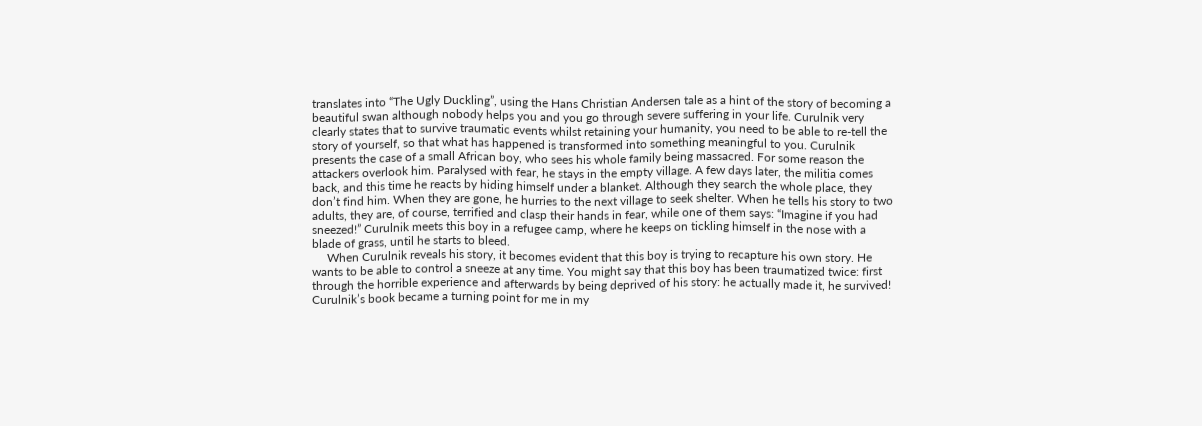translates into “The Ugly Duckling”, using the Hans Christian Andersen tale as a hint of the story of becoming a beautiful swan although nobody helps you and you go through severe suffering in your life. Curulnik very clearly states that to survive traumatic events whilst retaining your humanity, you need to be able to re-tell the story of yourself, so that what has happened is transformed into something meaningful to you. Curulnik presents the case of a small African boy, who sees his whole family being massacred. For some reason the attackers overlook him. Paralysed with fear, he stays in the empty village. A few days later, the militia comes back, and this time he reacts by hiding himself under a blanket. Although they search the whole place, they don’t find him. When they are gone, he hurries to the next village to seek shelter. When he tells his story to two adults, they are, of course, terrified and clasp their hands in fear, while one of them says: “Imagine if you had sneezed!” Curulnik meets this boy in a refugee camp, where he keeps on tickling himself in the nose with a blade of grass, until he starts to bleed.
     When Curulnik reveals his story, it becomes evident that this boy is trying to recapture his own story. He wants to be able to control a sneeze at any time. You might say that this boy has been traumatized twice: first through the horrible experience and afterwards by being deprived of his story: he actually made it, he survived! Curulnik’s book became a turning point for me in my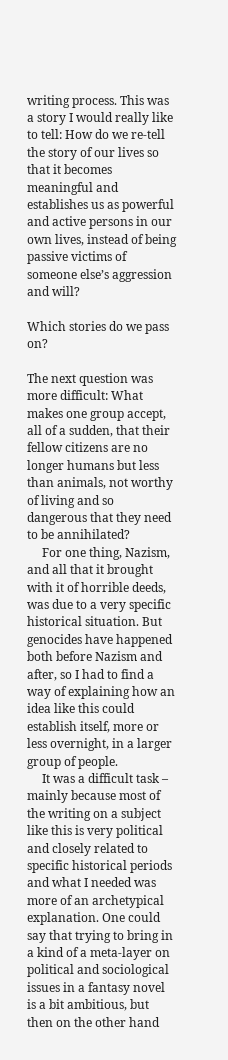writing process. This was a story I would really like to tell: How do we re-tell the story of our lives so that it becomes meaningful and establishes us as powerful and active persons in our own lives, instead of being passive victims of someone else’s aggression and will?

Which stories do we pass on?

The next question was more difficult: What makes one group accept, all of a sudden, that their fellow citizens are no longer humans but less than animals, not worthy of living and so dangerous that they need to be annihilated?
     For one thing, Nazism, and all that it brought with it of horrible deeds, was due to a very specific historical situation. But genocides have happened both before Nazism and after, so I had to find a way of explaining how an idea like this could establish itself, more or less overnight, in a larger group of people.
     It was a difficult task – mainly because most of the writing on a subject like this is very political and closely related to specific historical periods and what I needed was more of an archetypical explanation. One could say that trying to bring in a kind of a meta-layer on political and sociological issues in a fantasy novel is a bit ambitious, but then on the other hand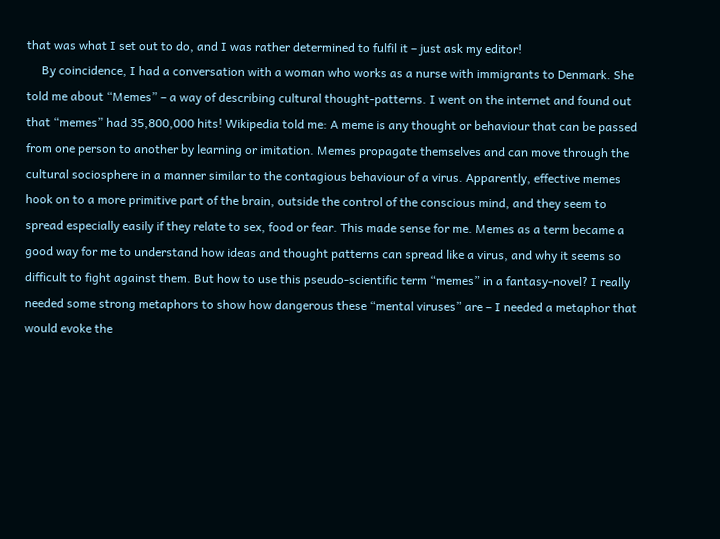that was what I set out to do, and I was rather determined to fulfil it – just ask my editor!
     By coincidence, I had a conversation with a woman who works as a nurse with immigrants to Denmark. She told me about “Memes” – a way of describing cultural thought-patterns. I went on the internet and found out that “memes” had 35,800,000 hits! Wikipedia told me: A meme is any thought or behaviour that can be passed from one person to another by learning or imitation. Memes propagate themselves and can move through the cultural sociosphere in a manner similar to the contagious behaviour of a virus. Apparently, effective memes hook on to a more primitive part of the brain, outside the control of the conscious mind, and they seem to spread especially easily if they relate to sex, food or fear. This made sense for me. Memes as a term became a good way for me to understand how ideas and thought patterns can spread like a virus, and why it seems so difficult to fight against them. But how to use this pseudo-scientific term “memes” in a fantasy-novel? I really needed some strong metaphors to show how dangerous these “mental viruses” are – I needed a metaphor that would evoke the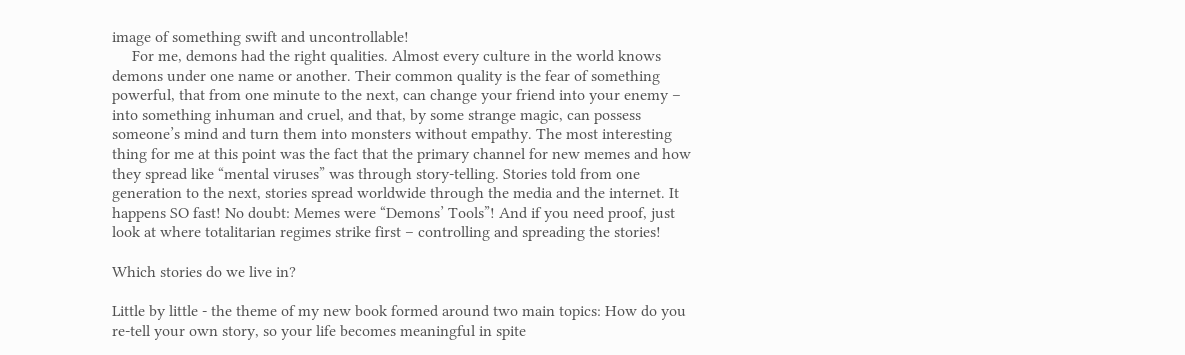image of something swift and uncontrollable!
     For me, demons had the right qualities. Almost every culture in the world knows demons under one name or another. Their common quality is the fear of something powerful, that from one minute to the next, can change your friend into your enemy – into something inhuman and cruel, and that, by some strange magic, can possess someone’s mind and turn them into monsters without empathy. The most interesting thing for me at this point was the fact that the primary channel for new memes and how they spread like “mental viruses” was through story-telling. Stories told from one generation to the next, stories spread worldwide through the media and the internet. It happens SO fast! No doubt: Memes were “Demons’ Tools”! And if you need proof, just look at where totalitarian regimes strike first – controlling and spreading the stories!

Which stories do we live in?

Little by little - the theme of my new book formed around two main topics: How do you re-tell your own story, so your life becomes meaningful in spite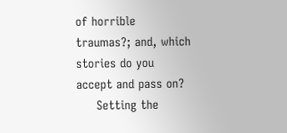of horrible traumas?; and, which stories do you accept and pass on?
     Setting the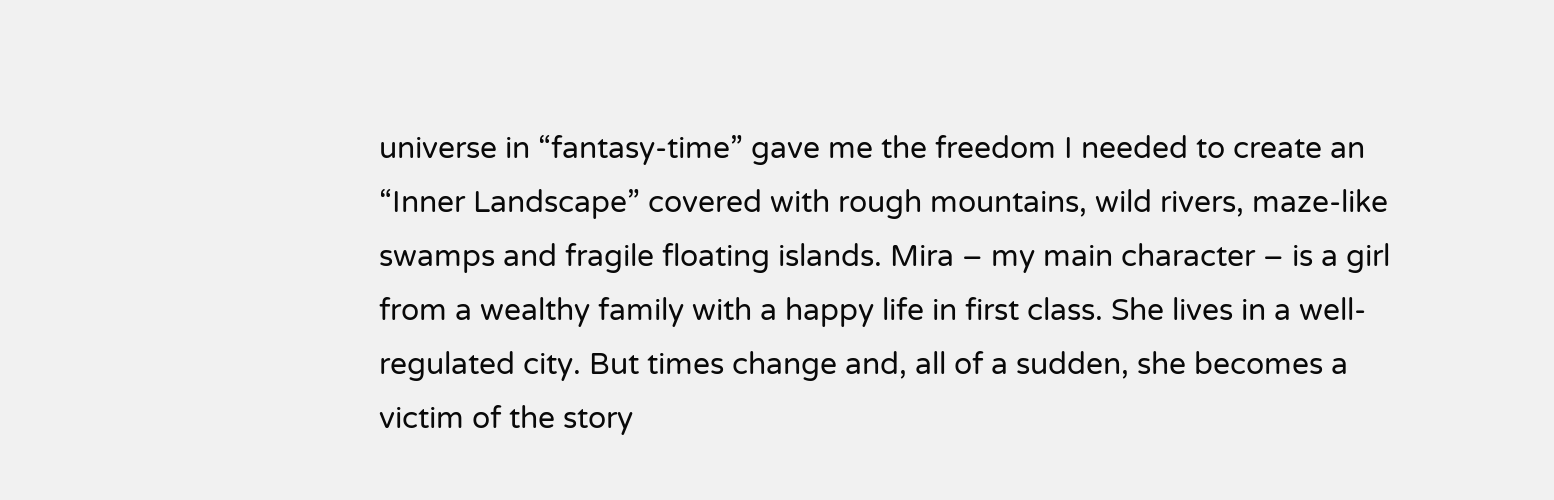universe in “fantasy-time” gave me the freedom I needed to create an “Inner Landscape” covered with rough mountains, wild rivers, maze-like swamps and fragile floating islands. Mira – my main character – is a girl from a wealthy family with a happy life in first class. She lives in a well-regulated city. But times change and, all of a sudden, she becomes a victim of the story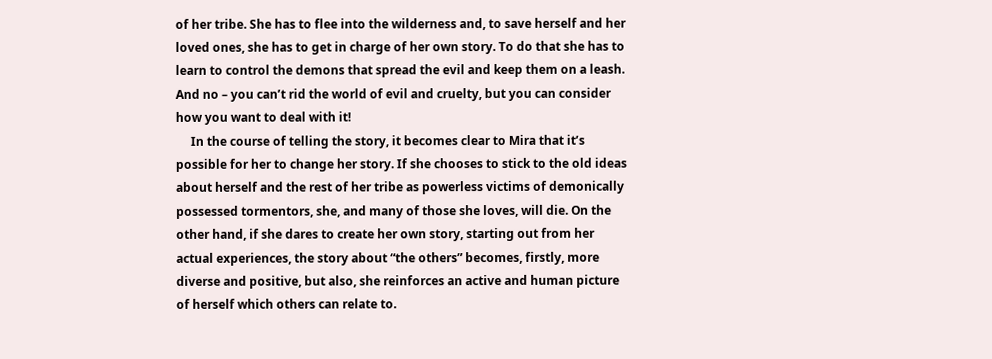of her tribe. She has to flee into the wilderness and, to save herself and her loved ones, she has to get in charge of her own story. To do that she has to learn to control the demons that spread the evil and keep them on a leash. And no – you can’t rid the world of evil and cruelty, but you can consider how you want to deal with it!
     In the course of telling the story, it becomes clear to Mira that it’s possible for her to change her story. If she chooses to stick to the old ideas about herself and the rest of her tribe as powerless victims of demonically possessed tormentors, she, and many of those she loves, will die. On the other hand, if she dares to create her own story, starting out from her actual experiences, the story about “the others” becomes, firstly, more diverse and positive, but also, she reinforces an active and human picture of herself which others can relate to.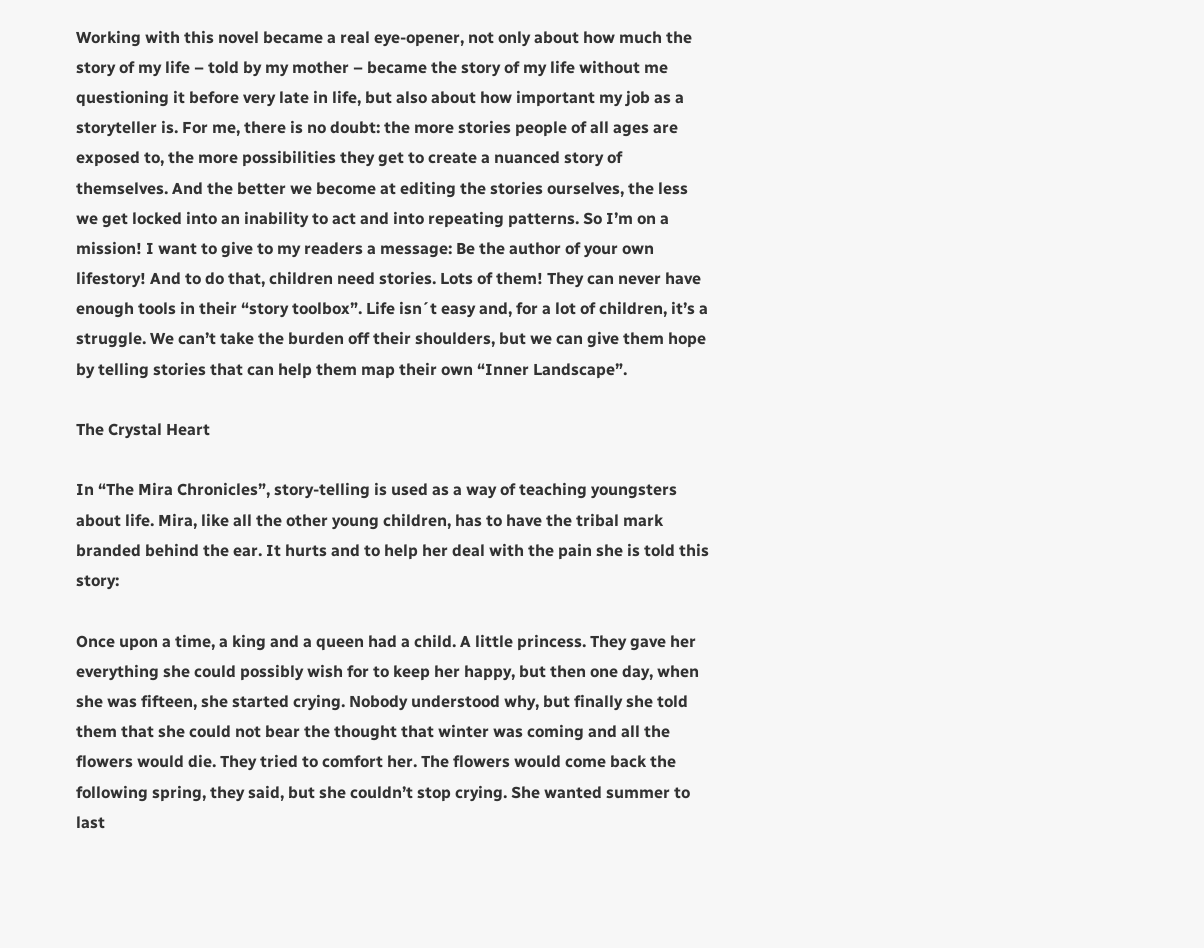Working with this novel became a real eye-opener, not only about how much the story of my life – told by my mother – became the story of my life without me questioning it before very late in life, but also about how important my job as a storyteller is. For me, there is no doubt: the more stories people of all ages are exposed to, the more possibilities they get to create a nuanced story of themselves. And the better we become at editing the stories ourselves, the less we get locked into an inability to act and into repeating patterns. So I’m on a mission! I want to give to my readers a message: Be the author of your own lifestory! And to do that, children need stories. Lots of them! They can never have enough tools in their “story toolbox”. Life isn´t easy and, for a lot of children, it’s a struggle. We can’t take the burden off their shoulders, but we can give them hope by telling stories that can help them map their own “Inner Landscape”.

The Crystal Heart

In “The Mira Chronicles”, story-telling is used as a way of teaching youngsters about life. Mira, like all the other young children, has to have the tribal mark branded behind the ear. It hurts and to help her deal with the pain she is told this story:

Once upon a time, a king and a queen had a child. A little princess. They gave her everything she could possibly wish for to keep her happy, but then one day, when she was fifteen, she started crying. Nobody understood why, but finally she told them that she could not bear the thought that winter was coming and all the flowers would die. They tried to comfort her. The flowers would come back the following spring, they said, but she couldn’t stop crying. She wanted summer to last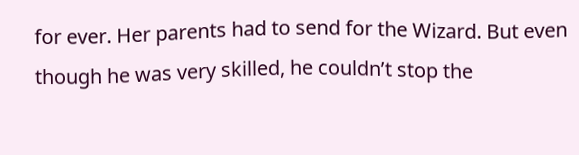for ever. Her parents had to send for the Wizard. But even though he was very skilled, he couldn’t stop the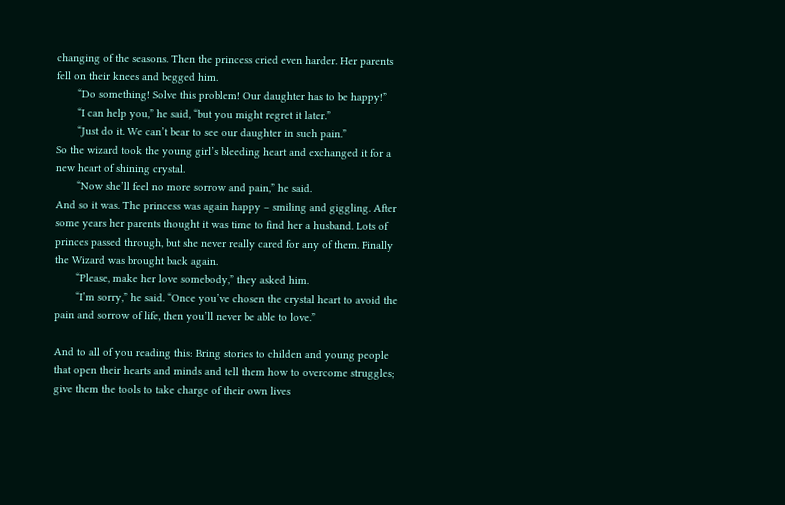changing of the seasons. Then the princess cried even harder. Her parents fell on their knees and begged him.
       “Do something! Solve this problem! Our daughter has to be happy!”
       “I can help you,” he said, “but you might regret it later.”
       “Just do it. We can’t bear to see our daughter in such pain.”
So the wizard took the young girl’s bleeding heart and exchanged it for a new heart of shining crystal.
       “Now she’ll feel no more sorrow and pain,” he said.
And so it was. The princess was again happy – smiling and giggling. After some years her parents thought it was time to find her a husband. Lots of princes passed through, but she never really cared for any of them. Finally the Wizard was brought back again.
       “Please, make her love somebody,” they asked him.
       “I’m sorry,” he said. “Once you’ve chosen the crystal heart to avoid the pain and sorrow of life, then you’ll never be able to love.”

And to all of you reading this: Bring stories to childen and young people that open their hearts and minds and tell them how to overcome struggles; give them the tools to take charge of their own lives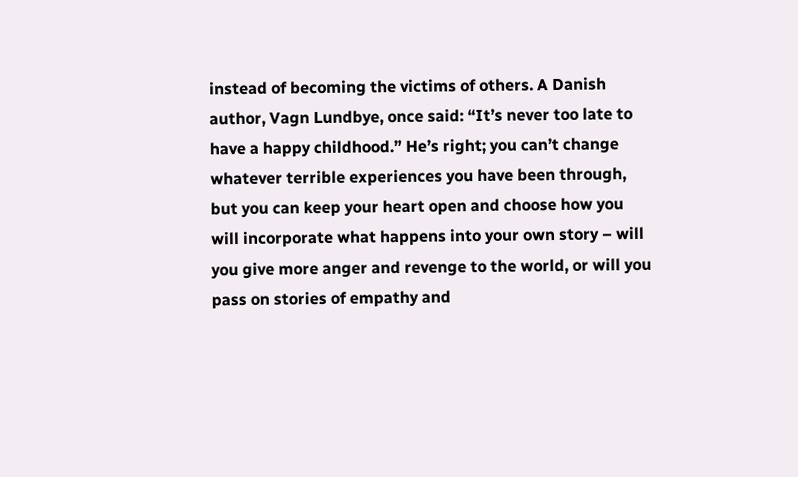instead of becoming the victims of others. A Danish author, Vagn Lundbye, once said: “It’s never too late to have a happy childhood.” He’s right; you can’t change whatever terrible experiences you have been through, but you can keep your heart open and choose how you will incorporate what happens into your own story – will you give more anger and revenge to the world, or will you pass on stories of empathy and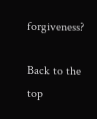forgiveness?

Back to the top